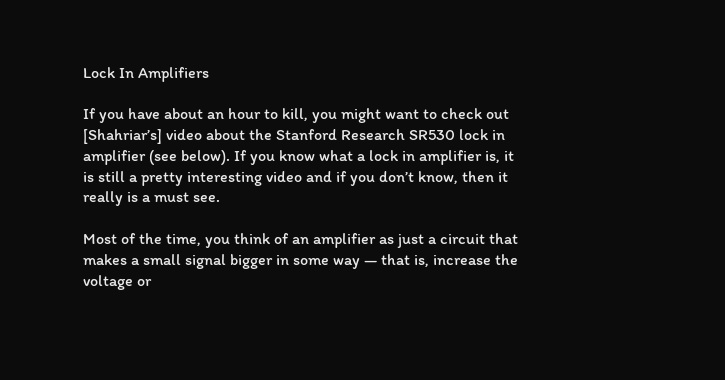Lock In Amplifiers

If you have about an hour to kill, you might want to check out [Shahriar’s] video about the Stanford Research SR530 lock in amplifier (see below). If you know what a lock in amplifier is, it is still a pretty interesting video and if you don’t know, then it really is a must see.

Most of the time, you think of an amplifier as just a circuit that makes a small signal bigger in some way — that is, increase the voltage or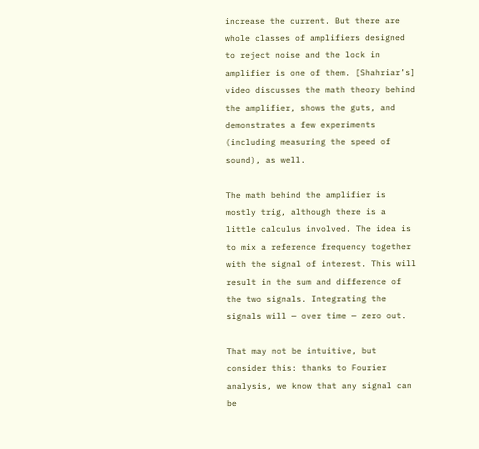increase the current. But there are whole classes of amplifiers designed to reject noise and the lock in amplifier is one of them. [Shahriar’s] video discusses the math theory behind the amplifier, shows the guts, and demonstrates a few experiments (including measuring the speed of sound), as well.

The math behind the amplifier is mostly trig, although there is a little calculus involved. The idea is to mix a reference frequency together with the signal of interest. This will result in the sum and difference of the two signals. Integrating the signals will — over time — zero out.

That may not be intuitive, but consider this: thanks to Fourier analysis, we know that any signal can be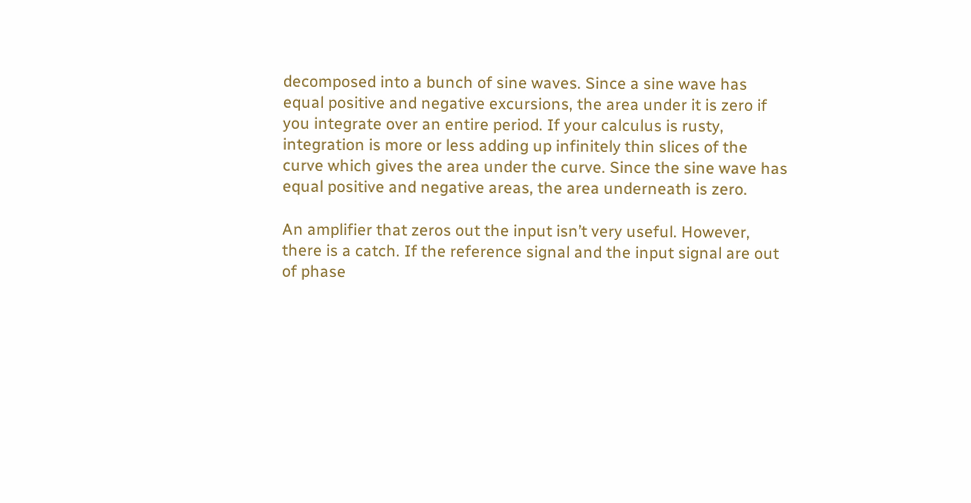decomposed into a bunch of sine waves. Since a sine wave has equal positive and negative excursions, the area under it is zero if you integrate over an entire period. If your calculus is rusty, integration is more or less adding up infinitely thin slices of the curve which gives the area under the curve. Since the sine wave has equal positive and negative areas, the area underneath is zero.

An amplifier that zeros out the input isn’t very useful. However, there is a catch. If the reference signal and the input signal are out of phase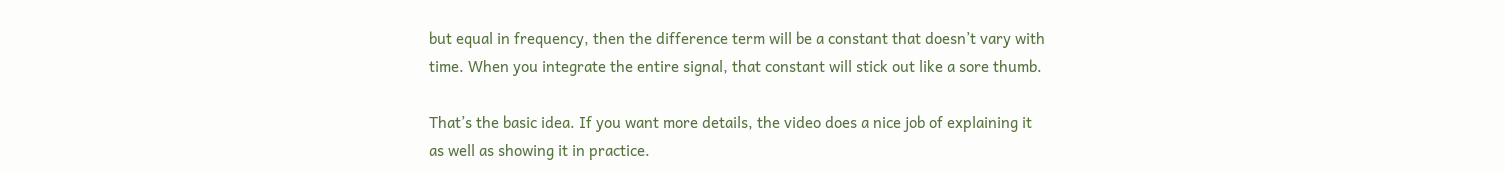but equal in frequency, then the difference term will be a constant that doesn’t vary with time. When you integrate the entire signal, that constant will stick out like a sore thumb.

That’s the basic idea. If you want more details, the video does a nice job of explaining it as well as showing it in practice.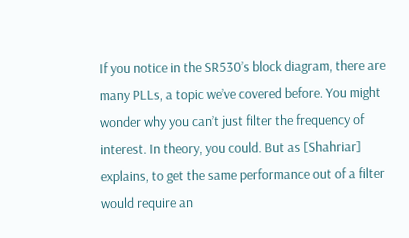If you notice in the SR530’s block diagram, there are many PLLs, a topic we’ve covered before. You might wonder why you can’t just filter the frequency of interest. In theory, you could. But as [Shahriar] explains, to get the same performance out of a filter would require an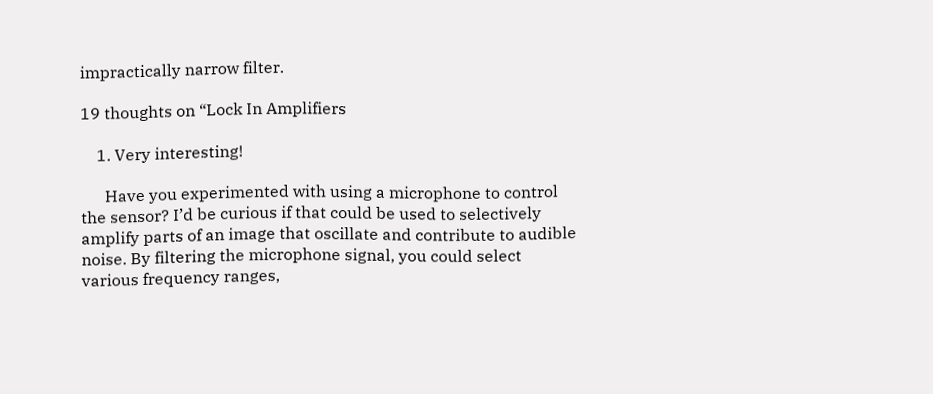impractically narrow filter.

19 thoughts on “Lock In Amplifiers

    1. Very interesting!

      Have you experimented with using a microphone to control the sensor? I’d be curious if that could be used to selectively amplify parts of an image that oscillate and contribute to audible noise. By filtering the microphone signal, you could select various frequency ranges,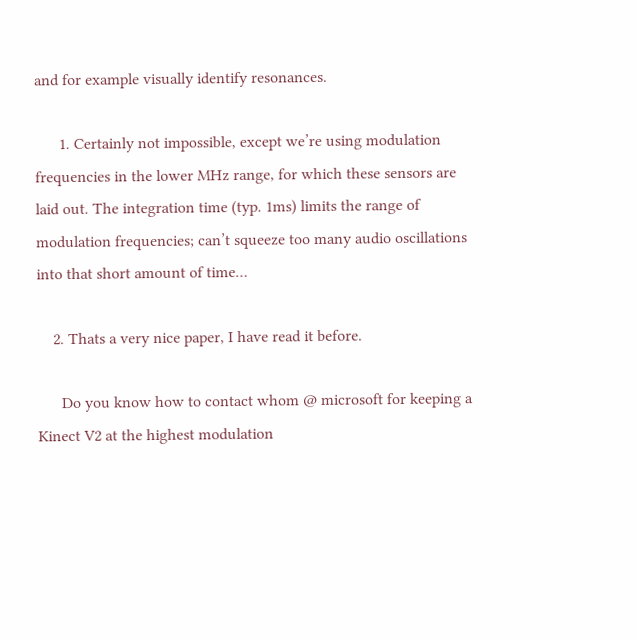and for example visually identify resonances.

      1. Certainly not impossible, except we’re using modulation frequencies in the lower MHz range, for which these sensors are laid out. The integration time (typ. 1ms) limits the range of modulation frequencies; can’t squeeze too many audio oscillations into that short amount of time…

    2. Thats a very nice paper, I have read it before.

      Do you know how to contact whom @ microsoft for keeping a Kinect V2 at the highest modulation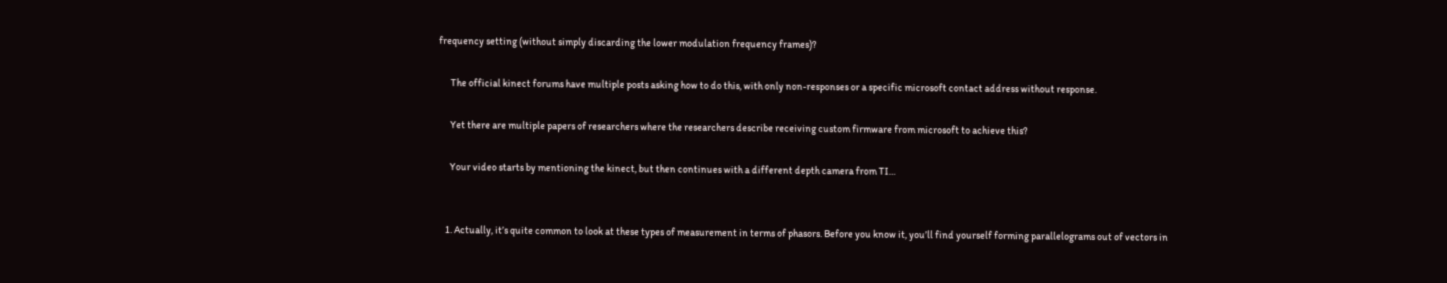frequency setting (without simply discarding the lower modulation frequency frames)?

      The official kinect forums have multiple posts asking how to do this, with only non-responses or a specific microsoft contact address without response.

      Yet there are multiple papers of researchers where the researchers describe receiving custom firmware from microsoft to achieve this?

      Your video starts by mentioning the kinect, but then continues with a different depth camera from TI…


    1. Actually, it’s quite common to look at these types of measurement in terms of phasors. Before you know it, you’ll find yourself forming parallelograms out of vectors in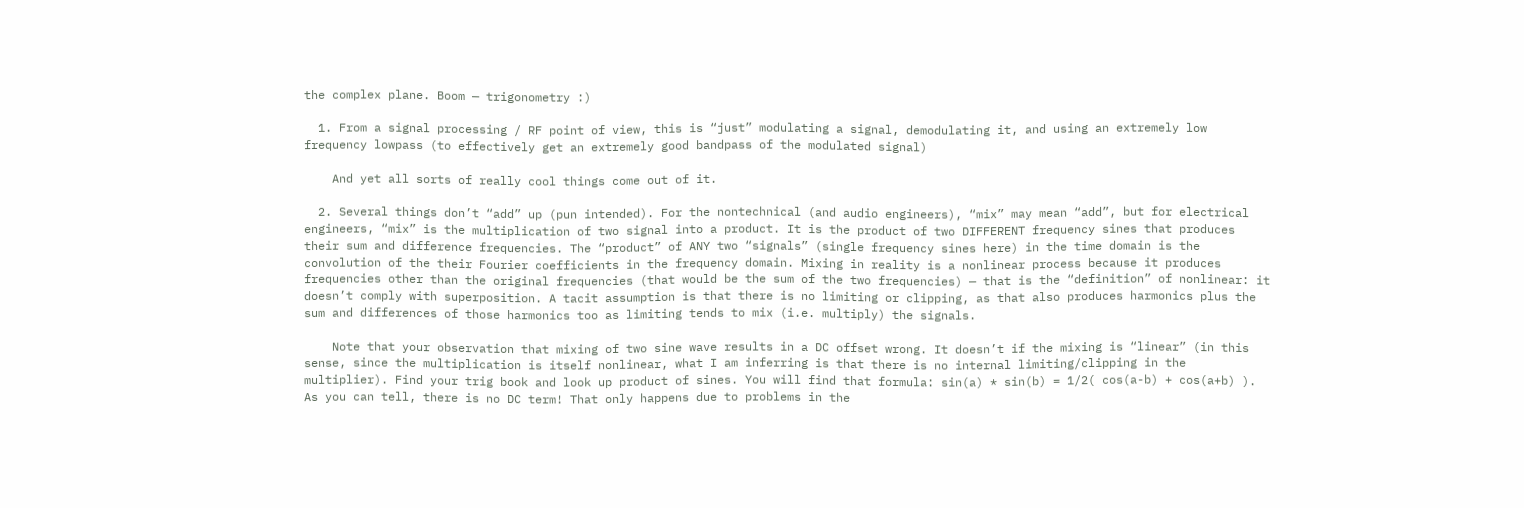the complex plane. Boom — trigonometry :)

  1. From a signal processing / RF point of view, this is “just” modulating a signal, demodulating it, and using an extremely low frequency lowpass (to effectively get an extremely good bandpass of the modulated signal)

    And yet all sorts of really cool things come out of it.

  2. Several things don’t “add” up (pun intended). For the nontechnical (and audio engineers), “mix” may mean “add”, but for electrical engineers, “mix” is the multiplication of two signal into a product. It is the product of two DIFFERENT frequency sines that produces their sum and difference frequencies. The “product” of ANY two “signals” (single frequency sines here) in the time domain is the convolution of the their Fourier coefficients in the frequency domain. Mixing in reality is a nonlinear process because it produces frequencies other than the original frequencies (that would be the sum of the two frequencies) — that is the “definition” of nonlinear: it doesn’t comply with superposition. A tacit assumption is that there is no limiting or clipping, as that also produces harmonics plus the sum and differences of those harmonics too as limiting tends to mix (i.e. multiply) the signals.

    Note that your observation that mixing of two sine wave results in a DC offset wrong. It doesn’t if the mixing is “linear” (in this sense, since the multiplication is itself nonlinear, what I am inferring is that there is no internal limiting/clipping in the multiplier). Find your trig book and look up product of sines. You will find that formula: sin(a) * sin(b) = 1/2( cos(a-b) + cos(a+b) ). As you can tell, there is no DC term! That only happens due to problems in the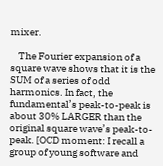mixer.

    The Fourier expansion of a square wave shows that it is the SUM of a series of odd harmonics. In fact, the fundamental’s peak-to-peak is about 30% LARGER than the original square wave’s peak-to-peak. [OCD moment: I recall a group of young software and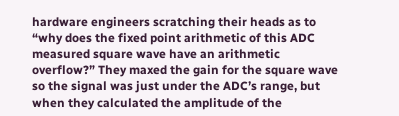hardware engineers scratching their heads as to “why does the fixed point arithmetic of this ADC measured square wave have an arithmetic overflow?” They maxed the gain for the square wave so the signal was just under the ADC’s range, but when they calculated the amplitude of the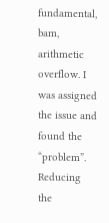fundamental, bam, arithmetic overflow. I was assigned the issue and found the “problem”. Reducing the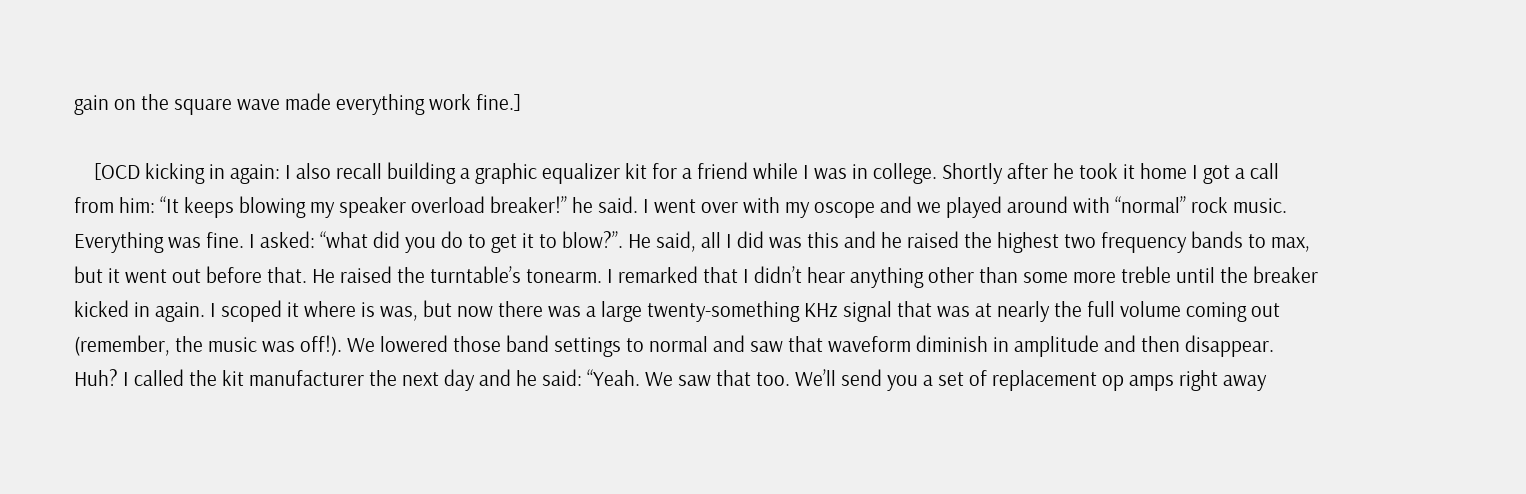gain on the square wave made everything work fine.]

    [OCD kicking in again: I also recall building a graphic equalizer kit for a friend while I was in college. Shortly after he took it home I got a call from him: “It keeps blowing my speaker overload breaker!” he said. I went over with my oscope and we played around with “normal” rock music. Everything was fine. I asked: “what did you do to get it to blow?”. He said, all I did was this and he raised the highest two frequency bands to max, but it went out before that. He raised the turntable’s tonearm. I remarked that I didn’t hear anything other than some more treble until the breaker kicked in again. I scoped it where is was, but now there was a large twenty-something KHz signal that was at nearly the full volume coming out (remember, the music was off!). We lowered those band settings to normal and saw that waveform diminish in amplitude and then disappear. Huh? I called the kit manufacturer the next day and he said: “Yeah. We saw that too. We’ll send you a set of replacement op amps right away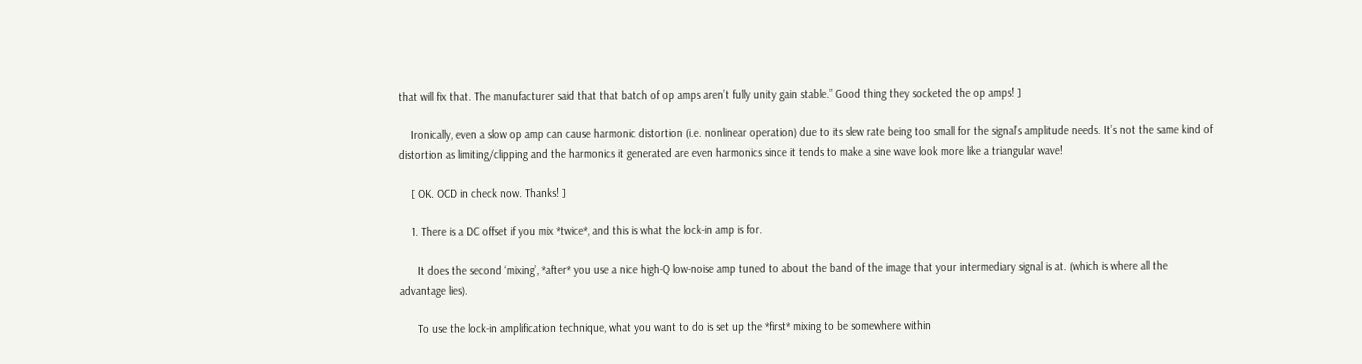that will fix that. The manufacturer said that that batch of op amps aren’t fully unity gain stable.” Good thing they socketed the op amps! ]

    Ironically, even a slow op amp can cause harmonic distortion (i.e. nonlinear operation) due to its slew rate being too small for the signal’s amplitude needs. It’s not the same kind of distortion as limiting/clipping and the harmonics it generated are even harmonics since it tends to make a sine wave look more like a triangular wave!

    [ OK. OCD in check now. Thanks! ]

    1. There is a DC offset if you mix *twice*, and this is what the lock-in amp is for.

      It does the second ‘mixing’, *after* you use a nice high-Q low-noise amp tuned to about the band of the image that your intermediary signal is at. (which is where all the advantage lies).

      To use the lock-in amplification technique, what you want to do is set up the *first* mixing to be somewhere within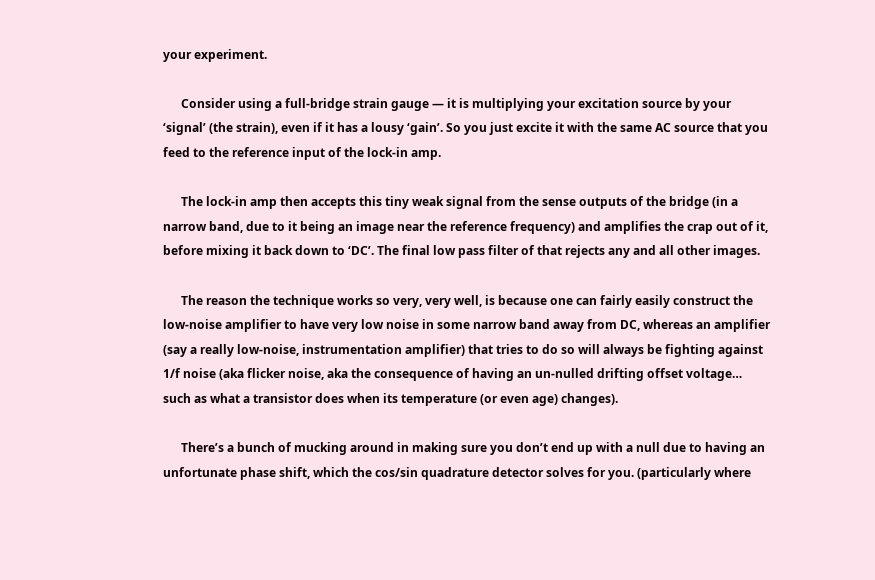your experiment.

      Consider using a full-bridge strain gauge — it is multiplying your excitation source by your ‘signal’ (the strain), even if it has a lousy ‘gain’. So you just excite it with the same AC source that you feed to the reference input of the lock-in amp.

      The lock-in amp then accepts this tiny weak signal from the sense outputs of the bridge (in a narrow band, due to it being an image near the reference frequency) and amplifies the crap out of it, before mixing it back down to ‘DC’. The final low pass filter of that rejects any and all other images.

      The reason the technique works so very, very well, is because one can fairly easily construct the low-noise amplifier to have very low noise in some narrow band away from DC, whereas an amplifier (say a really low-noise, instrumentation amplifier) that tries to do so will always be fighting against 1/f noise (aka flicker noise, aka the consequence of having an un-nulled drifting offset voltage… such as what a transistor does when its temperature (or even age) changes).

      There’s a bunch of mucking around in making sure you don’t end up with a null due to having an unfortunate phase shift, which the cos/sin quadrature detector solves for you. (particularly where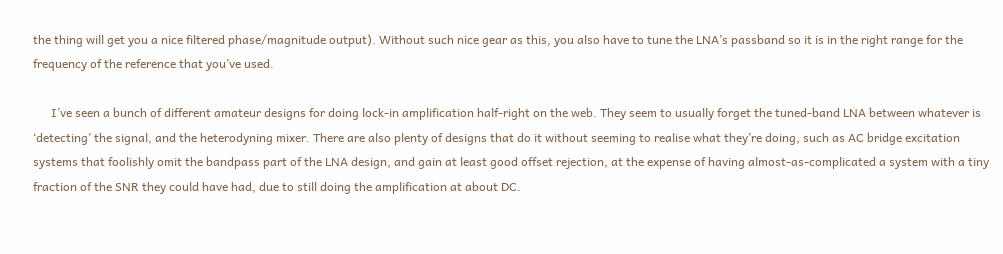the thing will get you a nice filtered phase/magnitude output). Without such nice gear as this, you also have to tune the LNA’s passband so it is in the right range for the frequency of the reference that you’ve used.

      I’ve seen a bunch of different amateur designs for doing lock-in amplification half-right on the web. They seem to usually forget the tuned-band LNA between whatever is ‘detecting’ the signal, and the heterodyning mixer. There are also plenty of designs that do it without seeming to realise what they’re doing, such as AC bridge excitation systems that foolishly omit the bandpass part of the LNA design, and gain at least good offset rejection, at the expense of having almost-as-complicated a system with a tiny fraction of the SNR they could have had, due to still doing the amplification at about DC.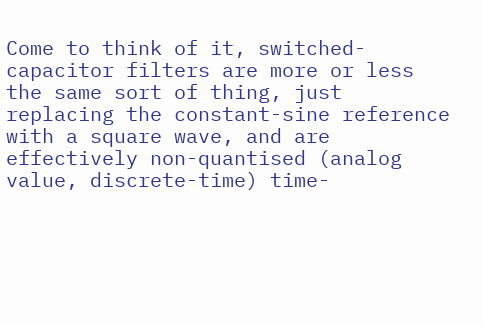Come to think of it, switched-capacitor filters are more or less the same sort of thing, just replacing the constant-sine reference with a square wave, and are effectively non-quantised (analog value, discrete-time) time-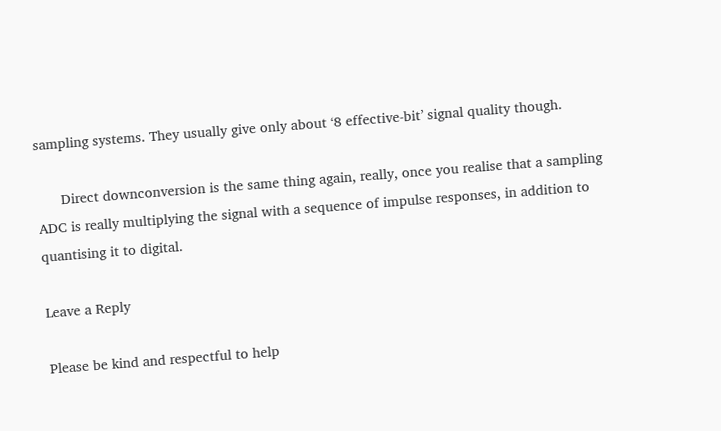sampling systems. They usually give only about ‘8 effective-bit’ signal quality though.

      Direct downconversion is the same thing again, really, once you realise that a sampling ADC is really multiplying the signal with a sequence of impulse responses, in addition to quantising it to digital.

Leave a Reply

Please be kind and respectful to help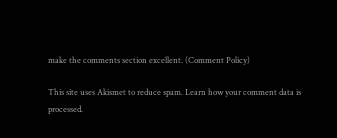make the comments section excellent. (Comment Policy)

This site uses Akismet to reduce spam. Learn how your comment data is processed.